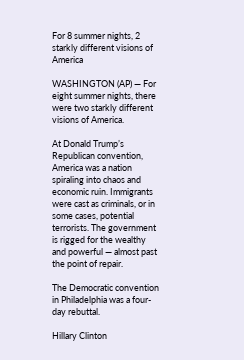For 8 summer nights, 2 starkly different visions of America

WASHINGTON (AP) — For eight summer nights, there were two starkly different visions of America.

At Donald Trump’s Republican convention, America was a nation spiraling into chaos and economic ruin. Immigrants were cast as criminals, or in some cases, potential terrorists. The government is rigged for the wealthy and powerful — almost past the point of repair.

The Democratic convention in Philadelphia was a four-day rebuttal.

Hillary Clinton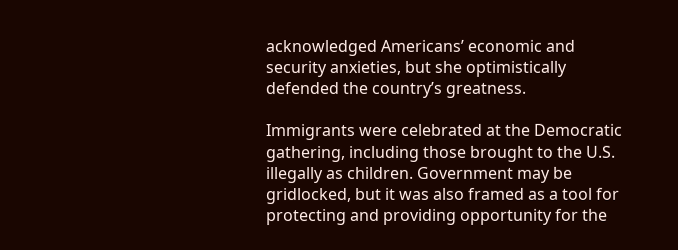acknowledged Americans’ economic and security anxieties, but she optimistically defended the country’s greatness.

Immigrants were celebrated at the Democratic gathering, including those brought to the U.S. illegally as children. Government may be gridlocked, but it was also framed as a tool for protecting and providing opportunity for the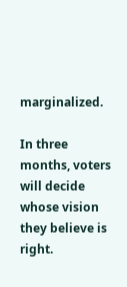marginalized.

In three months, voters will decide whose vision they believe is right.